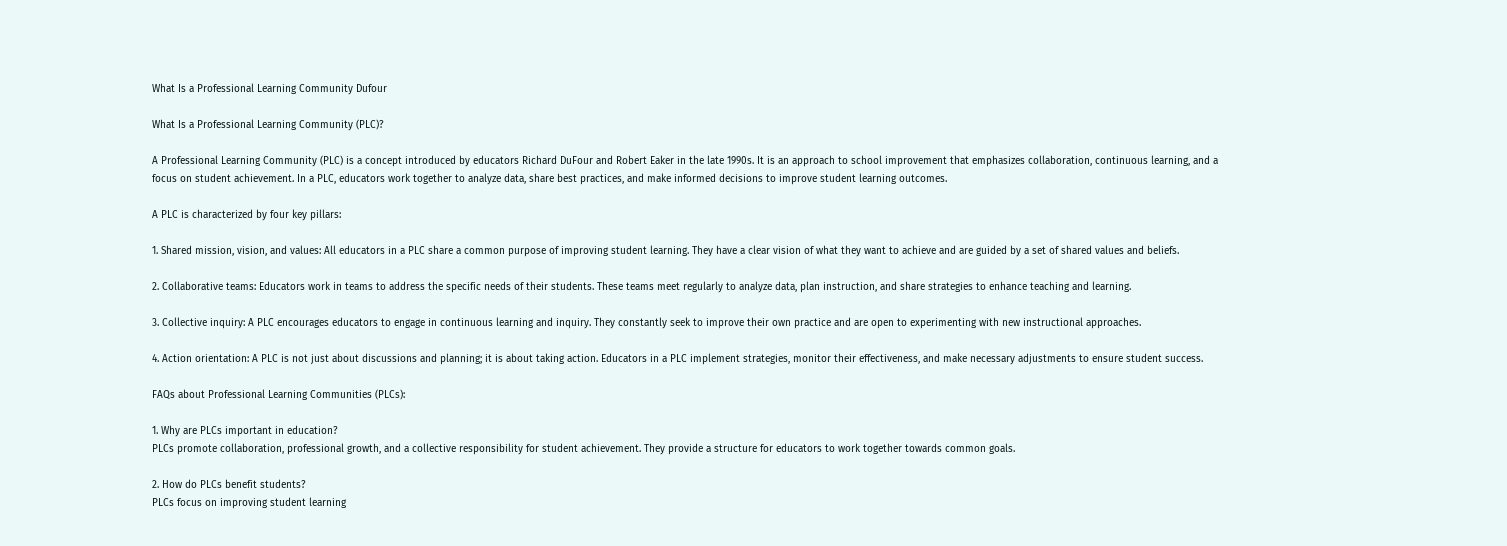What Is a Professional Learning Community Dufour

What Is a Professional Learning Community (PLC)?

A Professional Learning Community (PLC) is a concept introduced by educators Richard DuFour and Robert Eaker in the late 1990s. It is an approach to school improvement that emphasizes collaboration, continuous learning, and a focus on student achievement. In a PLC, educators work together to analyze data, share best practices, and make informed decisions to improve student learning outcomes.

A PLC is characterized by four key pillars:

1. Shared mission, vision, and values: All educators in a PLC share a common purpose of improving student learning. They have a clear vision of what they want to achieve and are guided by a set of shared values and beliefs.

2. Collaborative teams: Educators work in teams to address the specific needs of their students. These teams meet regularly to analyze data, plan instruction, and share strategies to enhance teaching and learning.

3. Collective inquiry: A PLC encourages educators to engage in continuous learning and inquiry. They constantly seek to improve their own practice and are open to experimenting with new instructional approaches.

4. Action orientation: A PLC is not just about discussions and planning; it is about taking action. Educators in a PLC implement strategies, monitor their effectiveness, and make necessary adjustments to ensure student success.

FAQs about Professional Learning Communities (PLCs):

1. Why are PLCs important in education?
PLCs promote collaboration, professional growth, and a collective responsibility for student achievement. They provide a structure for educators to work together towards common goals.

2. How do PLCs benefit students?
PLCs focus on improving student learning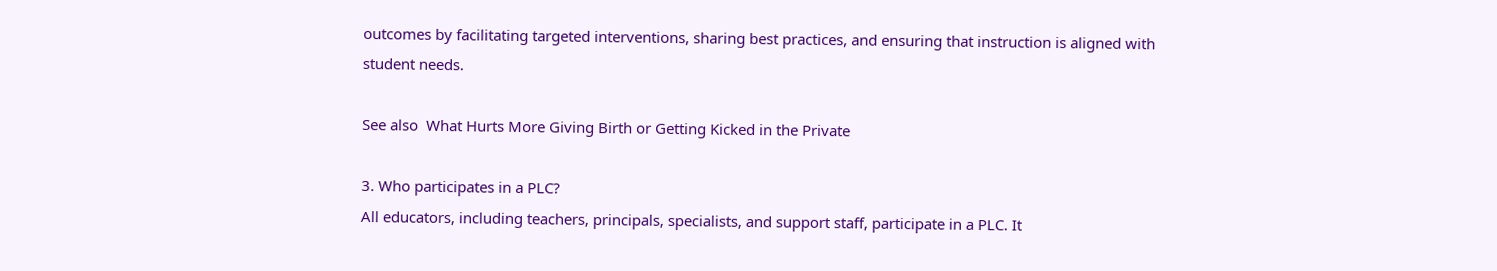outcomes by facilitating targeted interventions, sharing best practices, and ensuring that instruction is aligned with student needs.

See also  What Hurts More Giving Birth or Getting Kicked in the Private

3. Who participates in a PLC?
All educators, including teachers, principals, specialists, and support staff, participate in a PLC. It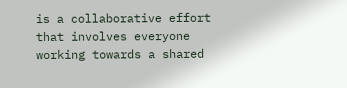is a collaborative effort that involves everyone working towards a shared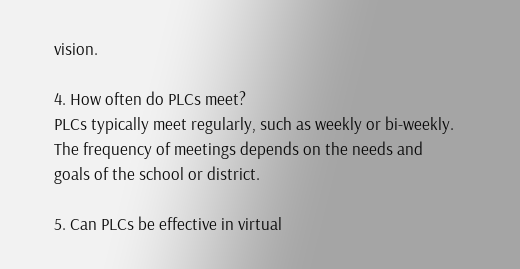vision.

4. How often do PLCs meet?
PLCs typically meet regularly, such as weekly or bi-weekly. The frequency of meetings depends on the needs and goals of the school or district.

5. Can PLCs be effective in virtual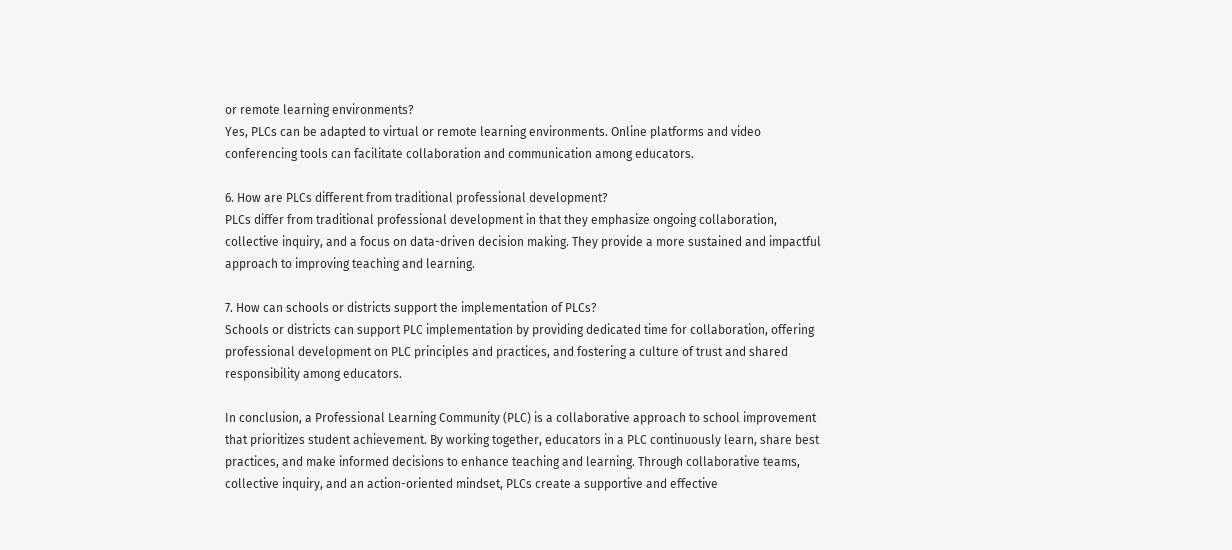or remote learning environments?
Yes, PLCs can be adapted to virtual or remote learning environments. Online platforms and video conferencing tools can facilitate collaboration and communication among educators.

6. How are PLCs different from traditional professional development?
PLCs differ from traditional professional development in that they emphasize ongoing collaboration, collective inquiry, and a focus on data-driven decision making. They provide a more sustained and impactful approach to improving teaching and learning.

7. How can schools or districts support the implementation of PLCs?
Schools or districts can support PLC implementation by providing dedicated time for collaboration, offering professional development on PLC principles and practices, and fostering a culture of trust and shared responsibility among educators.

In conclusion, a Professional Learning Community (PLC) is a collaborative approach to school improvement that prioritizes student achievement. By working together, educators in a PLC continuously learn, share best practices, and make informed decisions to enhance teaching and learning. Through collaborative teams, collective inquiry, and an action-oriented mindset, PLCs create a supportive and effective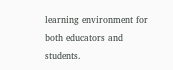learning environment for both educators and students.